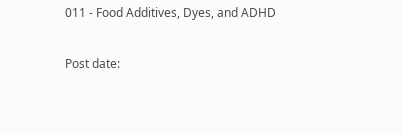011 - Food Additives, Dyes, and ADHD

Post date: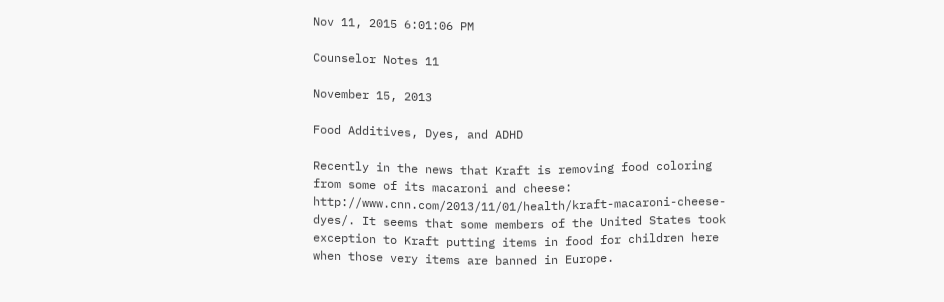Nov 11, 2015 6:01:06 PM

Counselor Notes 11

November 15, 2013

Food Additives, Dyes, and ADHD

Recently in the news that Kraft is removing food coloring from some of its macaroni and cheese: http://www.cnn.com/2013/11/01/health/kraft-macaroni-cheese-dyes/. It seems that some members of the United States took exception to Kraft putting items in food for children here when those very items are banned in Europe.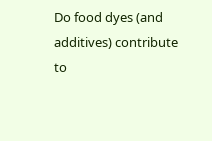Do food dyes (and additives) contribute to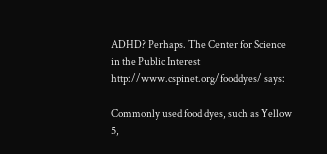ADHD? Perhaps. The Center for Science in the Public Interest http://www.cspinet.org/fooddyes/ says:

Commonly used food dyes, such as Yellow 5,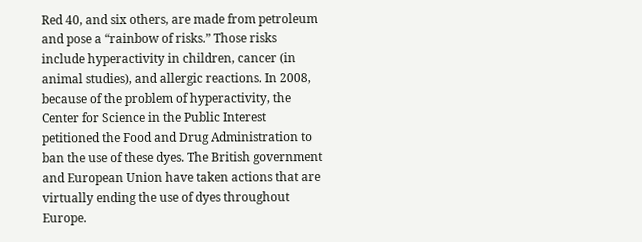Red 40, and six others, are made from petroleum and pose a “rainbow of risks.” Those risks include hyperactivity in children, cancer (in animal studies), and allergic reactions. In 2008, because of the problem of hyperactivity, the Center for Science in the Public Interest petitioned the Food and Drug Administration to ban the use of these dyes. The British government and European Union have taken actions that are virtually ending the use of dyes throughout Europe.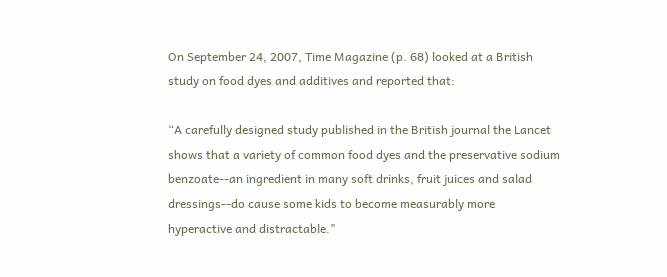On September 24, 2007, Time Magazine (p. 68) looked at a British study on food dyes and additives and reported that:

“A carefully designed study published in the British journal the Lancet shows that a variety of common food dyes and the preservative sodium benzoate--an ingredient in many soft drinks, fruit juices and salad dressings--do cause some kids to become measurably more hyperactive and distractable."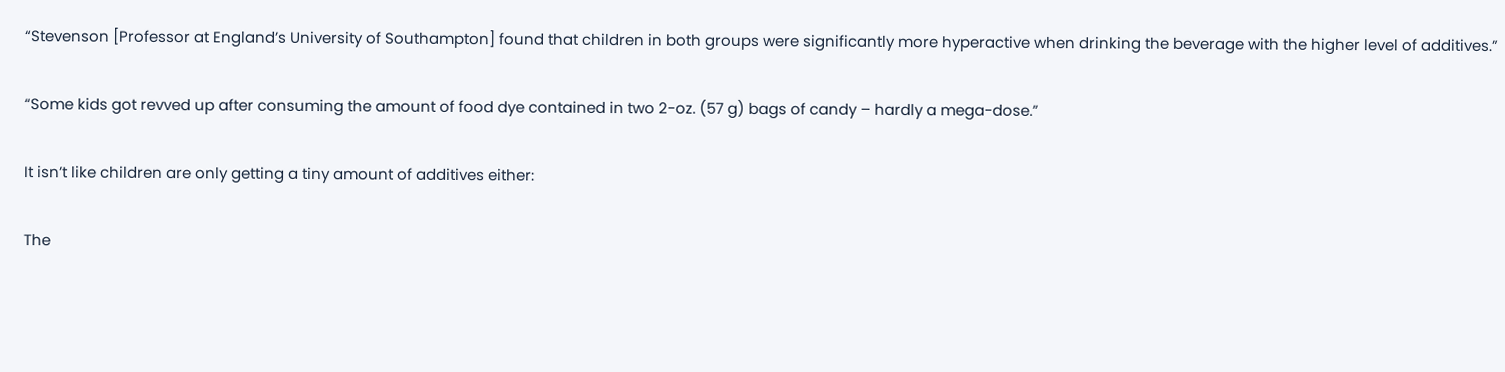“Stevenson [Professor at England’s University of Southampton] found that children in both groups were significantly more hyperactive when drinking the beverage with the higher level of additives.”

“Some kids got revved up after consuming the amount of food dye contained in two 2-oz. (57 g) bags of candy – hardly a mega-dose.”

It isn’t like children are only getting a tiny amount of additives either:

The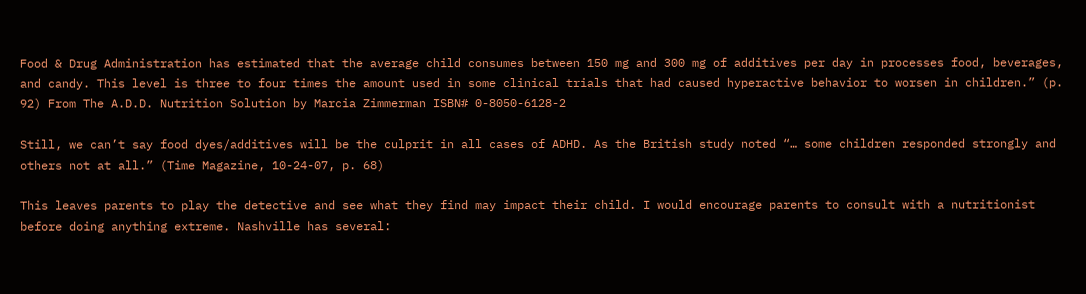Food & Drug Administration has estimated that the average child consumes between 150 mg and 300 mg of additives per day in processes food, beverages, and candy. This level is three to four times the amount used in some clinical trials that had caused hyperactive behavior to worsen in children.” (p. 92) From The A.D.D. Nutrition Solution by Marcia Zimmerman ISBN# 0-8050-6128-2

Still, we can’t say food dyes/additives will be the culprit in all cases of ADHD. As the British study noted “… some children responded strongly and others not at all.” (Time Magazine, 10-24-07, p. 68)

This leaves parents to play the detective and see what they find may impact their child. I would encourage parents to consult with a nutritionist before doing anything extreme. Nashville has several: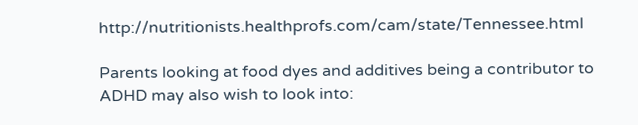http://nutritionists.healthprofs.com/cam/state/Tennessee.html

Parents looking at food dyes and additives being a contributor to ADHD may also wish to look into: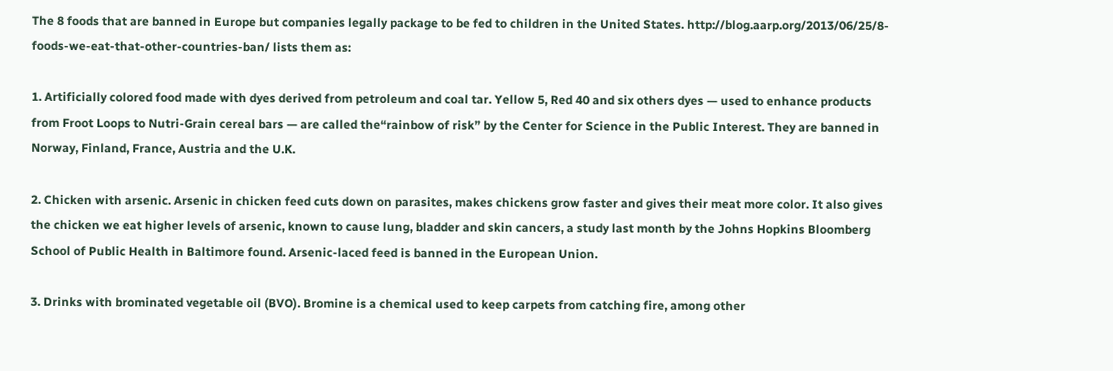The 8 foods that are banned in Europe but companies legally package to be fed to children in the United States. http://blog.aarp.org/2013/06/25/8-foods-we-eat-that-other-countries-ban/ lists them as:

1. Artificially colored food made with dyes derived from petroleum and coal tar. Yellow 5, Red 40 and six others dyes — used to enhance products from Froot Loops to Nutri-Grain cereal bars — are called the“rainbow of risk” by the Center for Science in the Public Interest. They are banned in Norway, Finland, France, Austria and the U.K.

2. Chicken with arsenic. Arsenic in chicken feed cuts down on parasites, makes chickens grow faster and gives their meat more color. It also gives the chicken we eat higher levels of arsenic, known to cause lung, bladder and skin cancers, a study last month by the Johns Hopkins Bloomberg School of Public Health in Baltimore found. Arsenic-laced feed is banned in the European Union.

3. Drinks with brominated vegetable oil (BVO). Bromine is a chemical used to keep carpets from catching fire, among other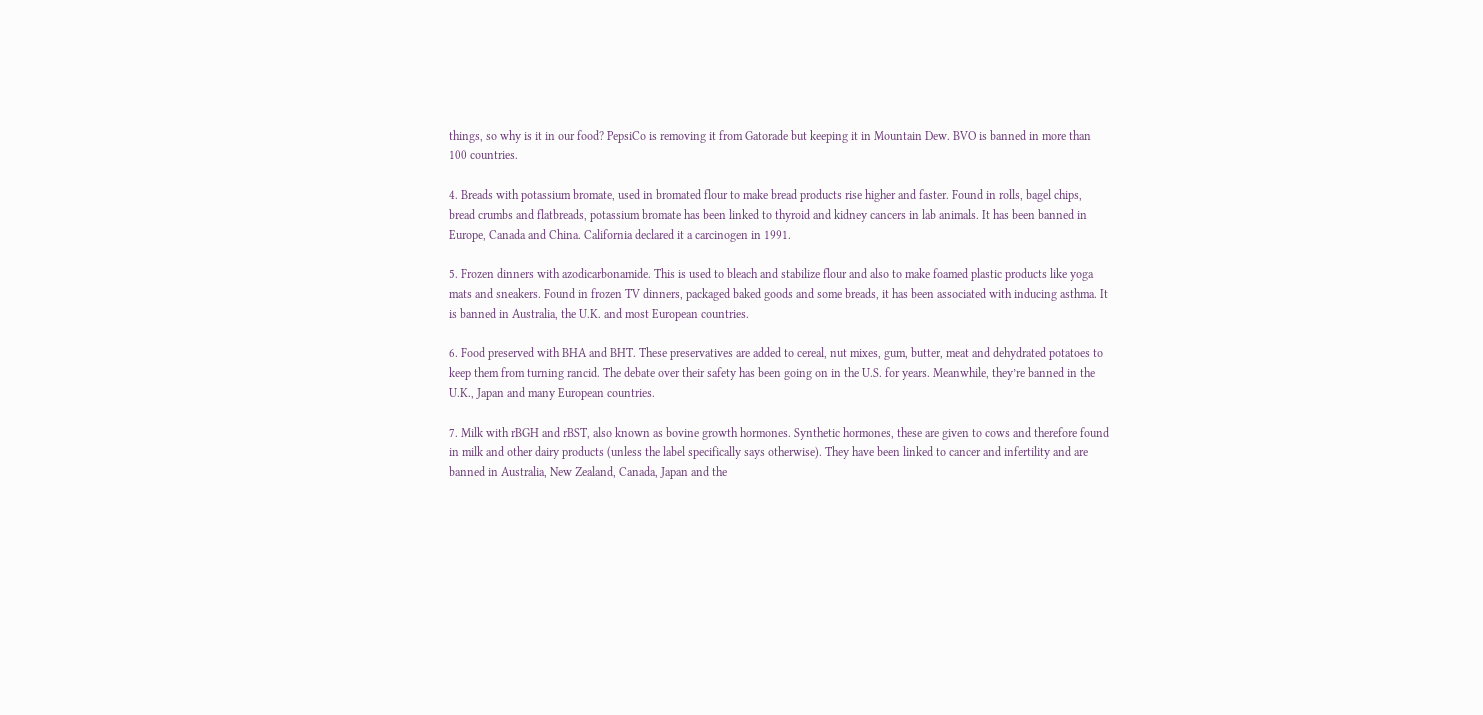things, so why is it in our food? PepsiCo is removing it from Gatorade but keeping it in Mountain Dew. BVO is banned in more than 100 countries.

4. Breads with potassium bromate, used in bromated flour to make bread products rise higher and faster. Found in rolls, bagel chips, bread crumbs and flatbreads, potassium bromate has been linked to thyroid and kidney cancers in lab animals. It has been banned in Europe, Canada and China. California declared it a carcinogen in 1991.

5. Frozen dinners with azodicarbonamide. This is used to bleach and stabilize flour and also to make foamed plastic products like yoga mats and sneakers. Found in frozen TV dinners, packaged baked goods and some breads, it has been associated with inducing asthma. It is banned in Australia, the U.K. and most European countries.

6. Food preserved with BHA and BHT. These preservatives are added to cereal, nut mixes, gum, butter, meat and dehydrated potatoes to keep them from turning rancid. The debate over their safety has been going on in the U.S. for years. Meanwhile, they’re banned in the U.K., Japan and many European countries.

7. Milk with rBGH and rBST, also known as bovine growth hormones. Synthetic hormones, these are given to cows and therefore found in milk and other dairy products (unless the label specifically says otherwise). They have been linked to cancer and infertility and are banned in Australia, New Zealand, Canada, Japan and the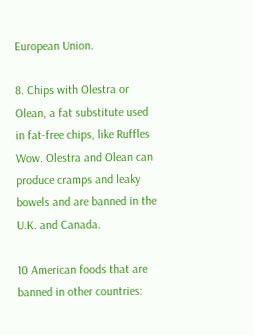European Union.

8. Chips with Olestra or Olean, a fat substitute used in fat-free chips, like Ruffles Wow. Olestra and Olean can produce cramps and leaky bowels and are banned in the U.K. and Canada.

10 American foods that are banned in other countries: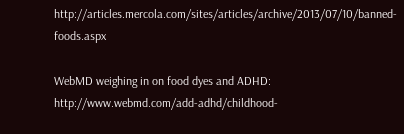http://articles.mercola.com/sites/articles/archive/2013/07/10/banned-foods.aspx

WebMD weighing in on food dyes and ADHD: http://www.webmd.com/add-adhd/childhood-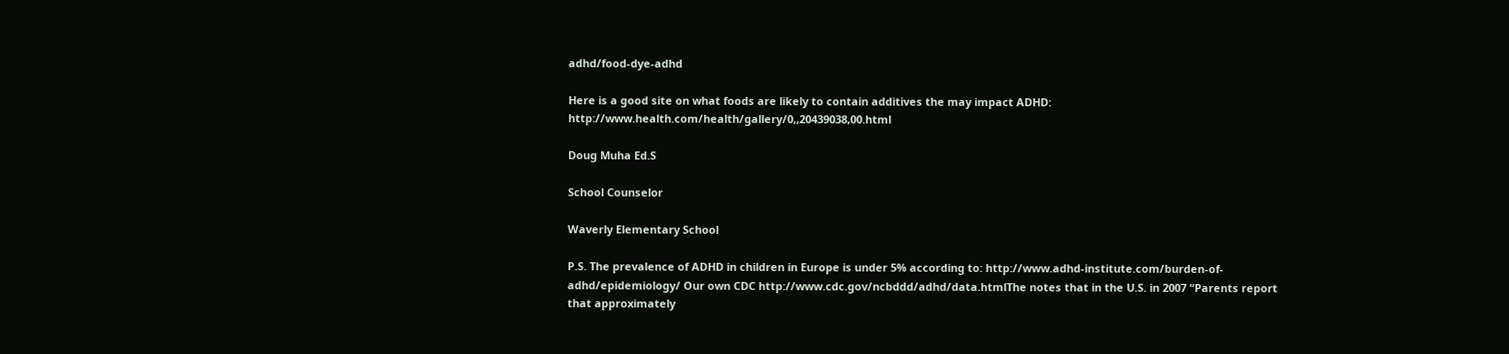adhd/food-dye-adhd

Here is a good site on what foods are likely to contain additives the may impact ADHD: http://www.health.com/health/gallery/0,,20439038,00.html

Doug Muha Ed.S

School Counselor

Waverly Elementary School

P.S. The prevalence of ADHD in children in Europe is under 5% according to: http://www.adhd-institute.com/burden-of-adhd/epidemiology/ Our own CDC http://www.cdc.gov/ncbddd/adhd/data.htmlThe notes that in the U.S. in 2007 “Parents report that approximately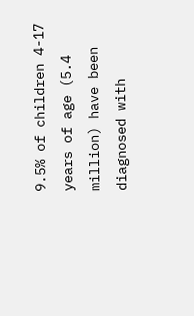9.5% of children 4-17 years of age (5.4 million) have been diagnosed with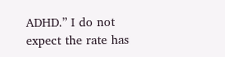ADHD.” I do not expect the rate has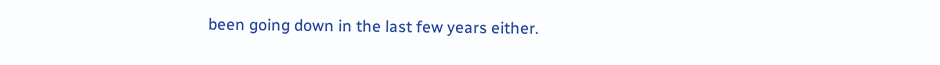been going down in the last few years either.